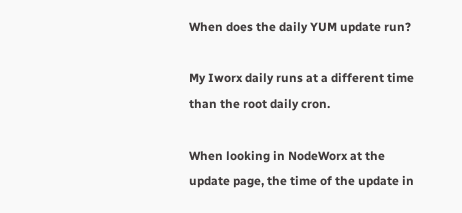When does the daily YUM update run?

My Iworx daily runs at a different time than the root daily cron.

When looking in NodeWorx at the update page, the time of the update in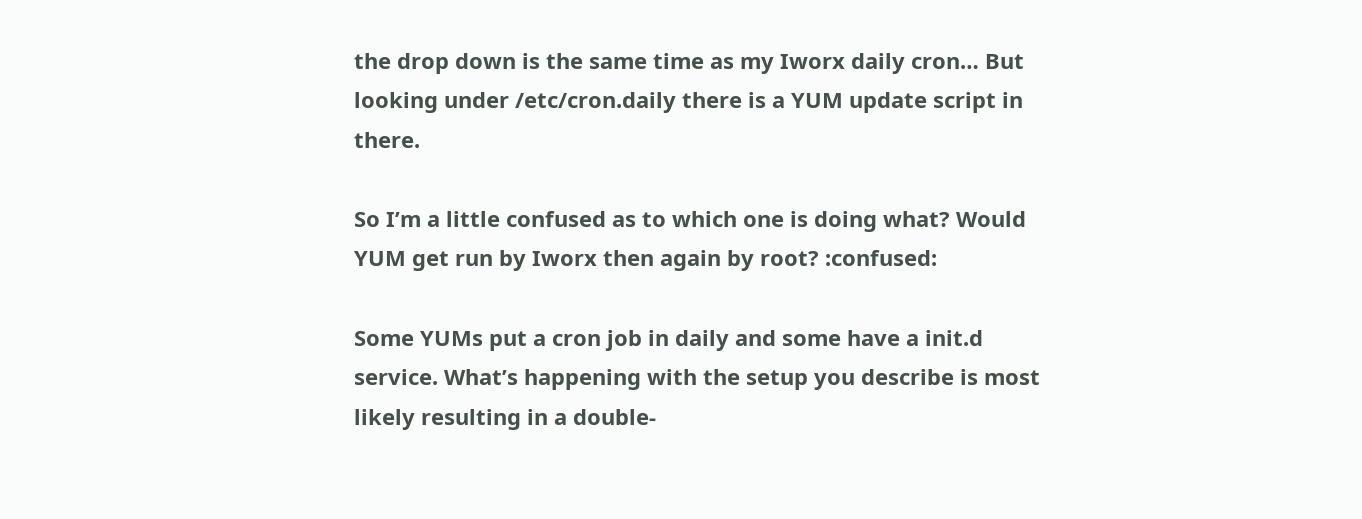the drop down is the same time as my Iworx daily cron… But looking under /etc/cron.daily there is a YUM update script in there.

So I’m a little confused as to which one is doing what? Would YUM get run by Iworx then again by root? :confused:

Some YUMs put a cron job in daily and some have a init.d service. What’s happening with the setup you describe is most likely resulting in a double-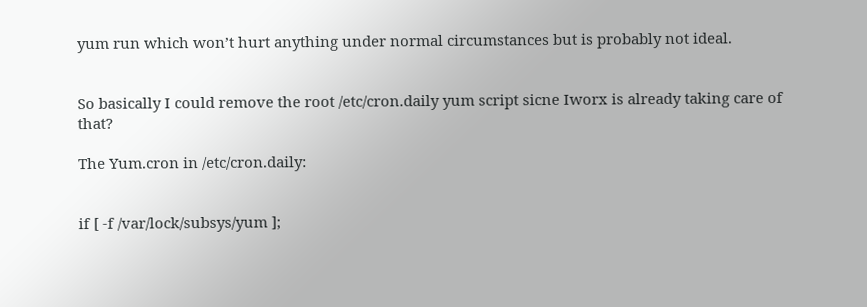yum run which won’t hurt anything under normal circumstances but is probably not ideal.


So basically I could remove the root /etc/cron.daily yum script sicne Iworx is already taking care of that?

The Yum.cron in /etc/cron.daily:


if [ -f /var/lock/subsys/yum ];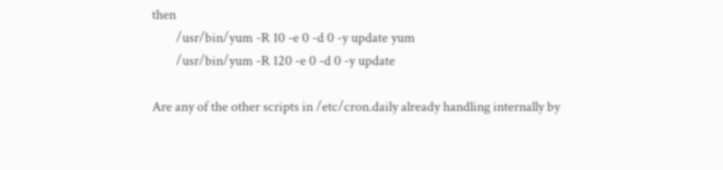then
        /usr/bin/yum -R 10 -e 0 -d 0 -y update yum
        /usr/bin/yum -R 120 -e 0 -d 0 -y update

Are any of the other scripts in /etc/cron.daily already handling internally by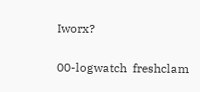Iworx?


00-logwatch  freshclam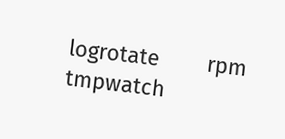logrotate        rpm           tmpwatch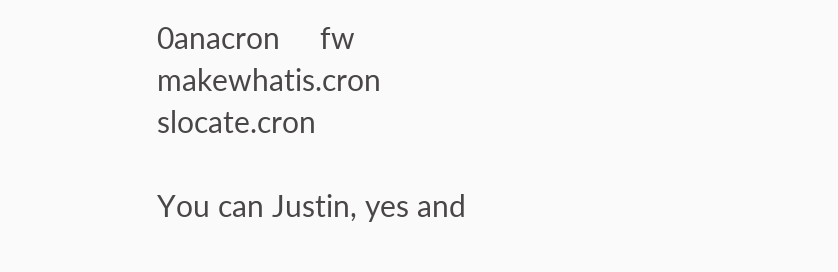0anacron     fw         makewhatis.cron  slocate.cron

You can Justin, yes and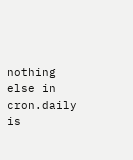nothing else in cron.daily is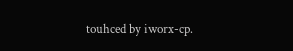touhced by iworx-cp.